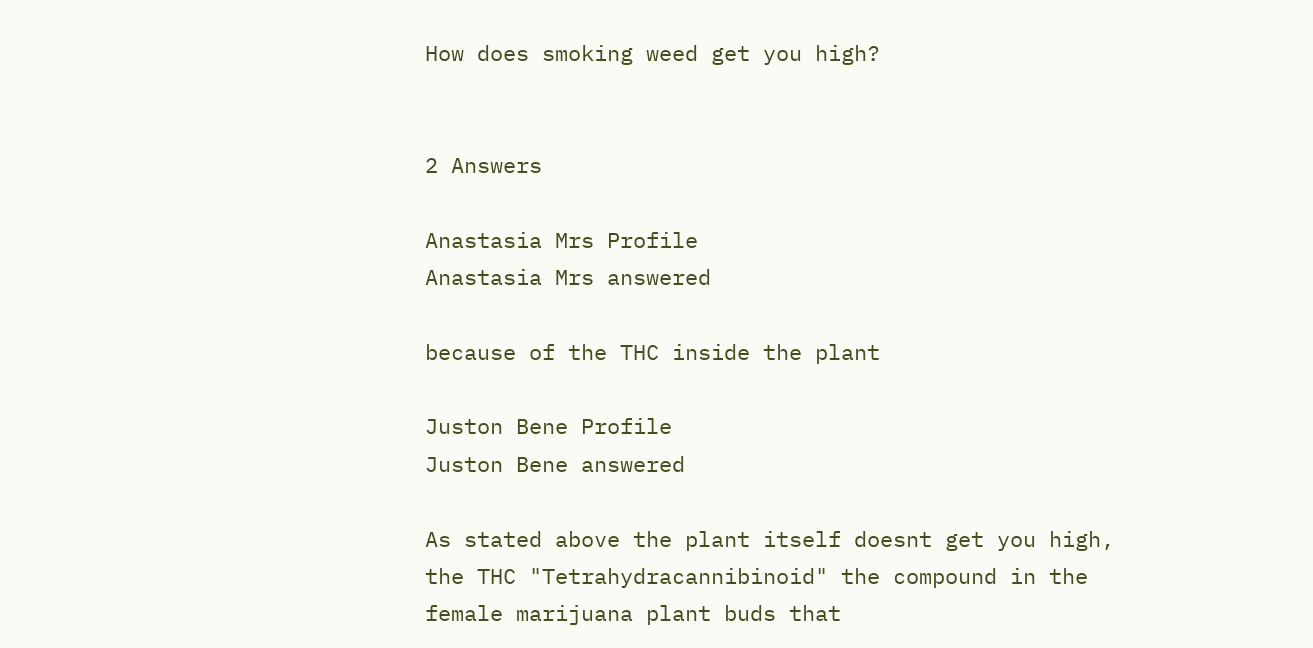How does smoking weed get you high?


2 Answers

Anastasia Mrs Profile
Anastasia Mrs answered

because of the THC inside the plant

Juston Bene Profile
Juston Bene answered

As stated above the plant itself doesnt get you high, the THC "Tetrahydracannibinoid" the compound in the female marijuana plant buds that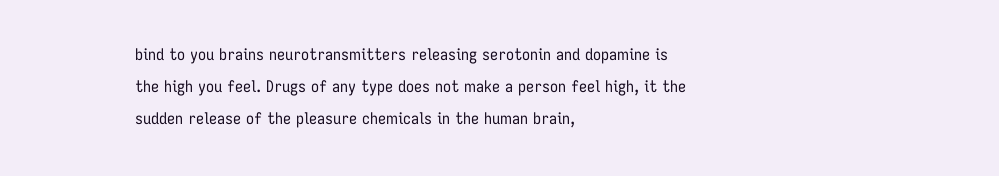bind to you brains neurotransmitters releasing serotonin and dopamine is the high you feel. Drugs of any type does not make a person feel high, it the sudden release of the pleasure chemicals in the human brain,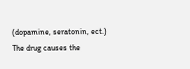(dopamine, seratonin, ect.)  The drug causes the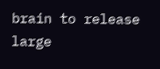brain to release large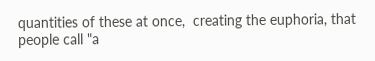quantities of these at once,  creating the euphoria, that people call "a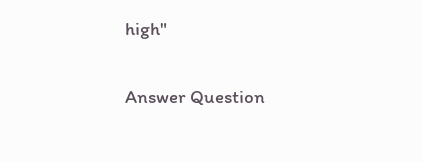high"

Answer Question